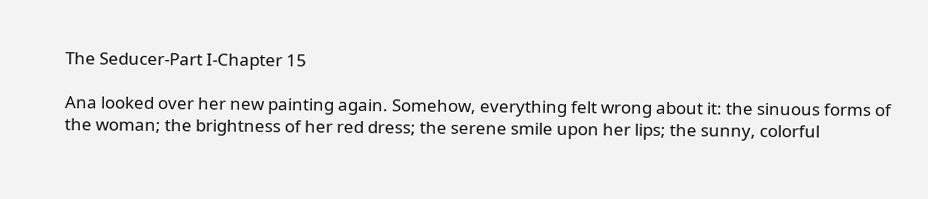The Seducer-Part I-Chapter 15

Ana looked over her new painting again. Somehow, everything felt wrong about it: the sinuous forms of the woman; the brightness of her red dress; the serene smile upon her lips; the sunny, colorful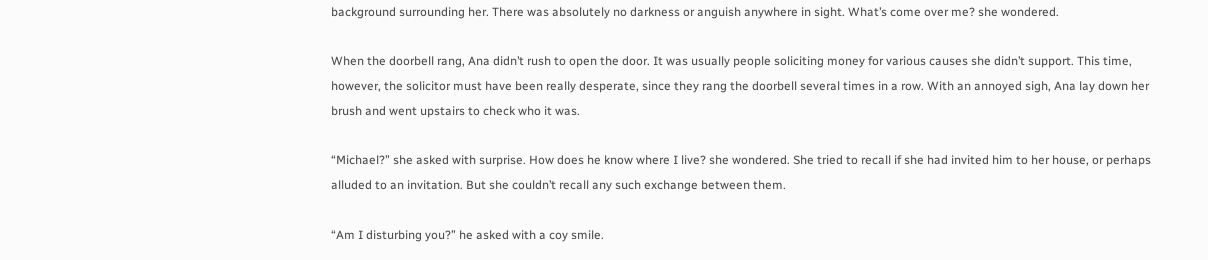background surrounding her. There was absolutely no darkness or anguish anywhere in sight. What’s come over me? she wondered.

When the doorbell rang, Ana didn’t rush to open the door. It was usually people soliciting money for various causes she didn’t support. This time, however, the solicitor must have been really desperate, since they rang the doorbell several times in a row. With an annoyed sigh, Ana lay down her brush and went upstairs to check who it was.

“Michael?” she asked with surprise. How does he know where I live? she wondered. She tried to recall if she had invited him to her house, or perhaps alluded to an invitation. But she couldn’t recall any such exchange between them.

“Am I disturbing you?” he asked with a coy smile.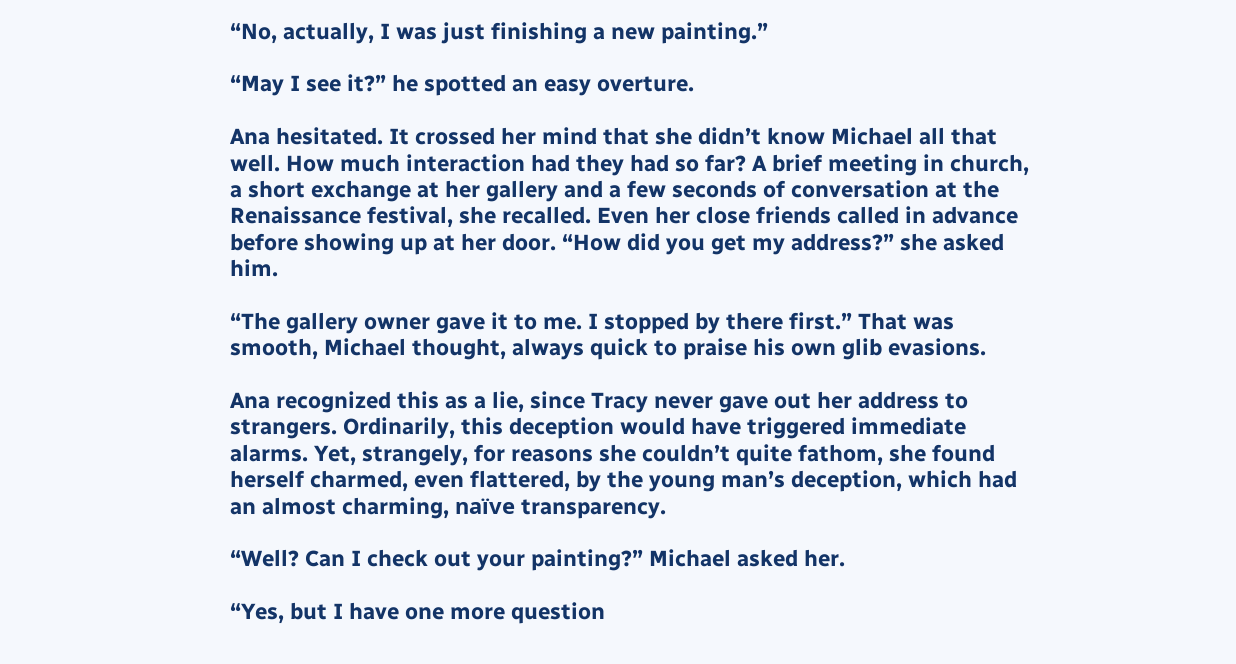“No, actually, I was just finishing a new painting.”

“May I see it?” he spotted an easy overture.

Ana hesitated. It crossed her mind that she didn’t know Michael all that well. How much interaction had they had so far? A brief meeting in church, a short exchange at her gallery and a few seconds of conversation at the Renaissance festival, she recalled. Even her close friends called in advance before showing up at her door. “How did you get my address?” she asked him.

“The gallery owner gave it to me. I stopped by there first.” That was smooth, Michael thought, always quick to praise his own glib evasions.

Ana recognized this as a lie, since Tracy never gave out her address to strangers. Ordinarily, this deception would have triggered immediate alarms. Yet, strangely, for reasons she couldn’t quite fathom, she found herself charmed, even flattered, by the young man’s deception, which had an almost charming, naïve transparency.

“Well? Can I check out your painting?” Michael asked her.

“Yes, but I have one more question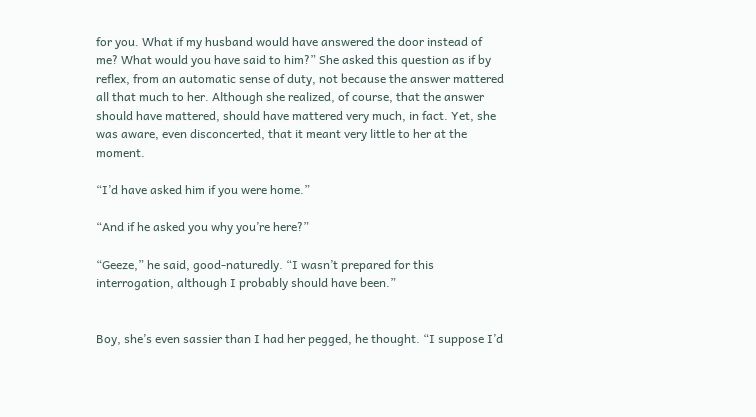for you. What if my husband would have answered the door instead of me? What would you have said to him?” She asked this question as if by reflex, from an automatic sense of duty, not because the answer mattered all that much to her. Although she realized, of course, that the answer should have mattered, should have mattered very much, in fact. Yet, she was aware, even disconcerted, that it meant very little to her at the moment.

“I’d have asked him if you were home.”

“And if he asked you why you’re here?”

“Geeze,” he said, good-naturedly. “I wasn’t prepared for this interrogation, although I probably should have been.”


Boy, she’s even sassier than I had her pegged, he thought. “I suppose I’d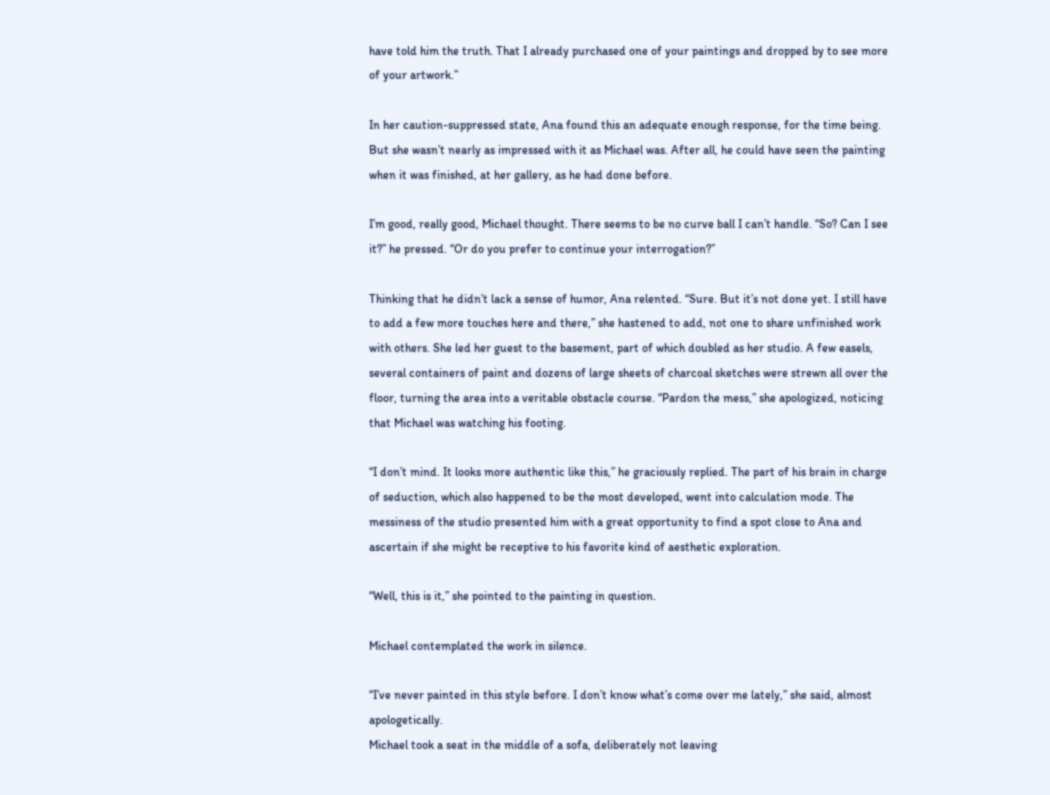have told him the truth. That I already purchased one of your paintings and dropped by to see more of your artwork.”

In her caution-suppressed state, Ana found this an adequate enough response, for the time being. But she wasn’t nearly as impressed with it as Michael was. After all, he could have seen the painting when it was finished, at her gallery, as he had done before.

I’m good, really good, Michael thought. There seems to be no curve ball I can’t handle. “So? Can I see it?” he pressed. “Or do you prefer to continue your interrogation?”

Thinking that he didn’t lack a sense of humor, Ana relented. “Sure. But it’s not done yet. I still have to add a few more touches here and there,” she hastened to add, not one to share unfinished work with others. She led her guest to the basement, part of which doubled as her studio. A few easels, several containers of paint and dozens of large sheets of charcoal sketches were strewn all over the floor, turning the area into a veritable obstacle course. “Pardon the mess,” she apologized, noticing that Michael was watching his footing.

“I don’t mind. It looks more authentic like this,” he graciously replied. The part of his brain in charge of seduction, which also happened to be the most developed, went into calculation mode. The messiness of the studio presented him with a great opportunity to find a spot close to Ana and ascertain if she might be receptive to his favorite kind of aesthetic exploration.

“Well, this is it,” she pointed to the painting in question.

Michael contemplated the work in silence.

“I’ve never painted in this style before. I don’t know what’s come over me lately,” she said, almost apologetically.
Michael took a seat in the middle of a sofa, deliberately not leaving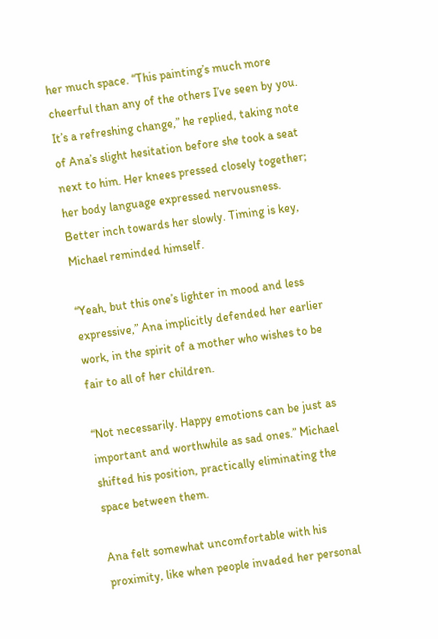her much space. “This painting’s much more cheerful than any of the others I’ve seen by you. It’s a refreshing change,” he replied, taking note of Ana’s slight hesitation before she took a seat next to him. Her knees pressed closely together; her body language expressed nervousness. Better inch towards her slowly. Timing is key, Michael reminded himself.

“Yeah, but this one’s lighter in mood and less expressive,” Ana implicitly defended her earlier work, in the spirit of a mother who wishes to be fair to all of her children.

“Not necessarily. Happy emotions can be just as important and worthwhile as sad ones.” Michael shifted his position, practically eliminating the space between them.

Ana felt somewhat uncomfortable with his proximity, like when people invaded her personal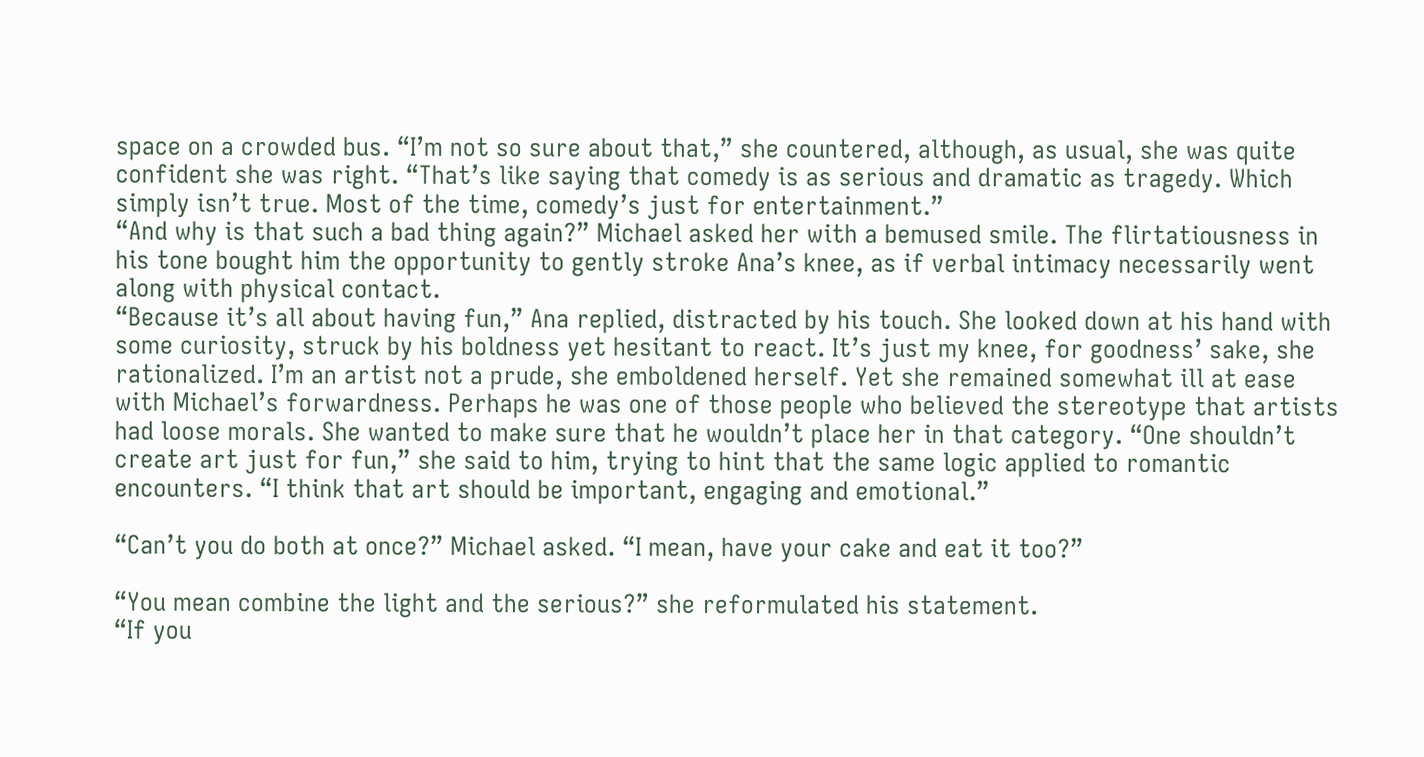space on a crowded bus. “I’m not so sure about that,” she countered, although, as usual, she was quite confident she was right. “That’s like saying that comedy is as serious and dramatic as tragedy. Which simply isn’t true. Most of the time, comedy’s just for entertainment.”
“And why is that such a bad thing again?” Michael asked her with a bemused smile. The flirtatiousness in his tone bought him the opportunity to gently stroke Ana’s knee, as if verbal intimacy necessarily went along with physical contact.
“Because it’s all about having fun,” Ana replied, distracted by his touch. She looked down at his hand with some curiosity, struck by his boldness yet hesitant to react. It’s just my knee, for goodness’ sake, she rationalized. I’m an artist not a prude, she emboldened herself. Yet she remained somewhat ill at ease with Michael’s forwardness. Perhaps he was one of those people who believed the stereotype that artists had loose morals. She wanted to make sure that he wouldn’t place her in that category. “One shouldn’t create art just for fun,” she said to him, trying to hint that the same logic applied to romantic encounters. “I think that art should be important, engaging and emotional.”

“Can’t you do both at once?” Michael asked. “I mean, have your cake and eat it too?”

“You mean combine the light and the serious?” she reformulated his statement.
“If you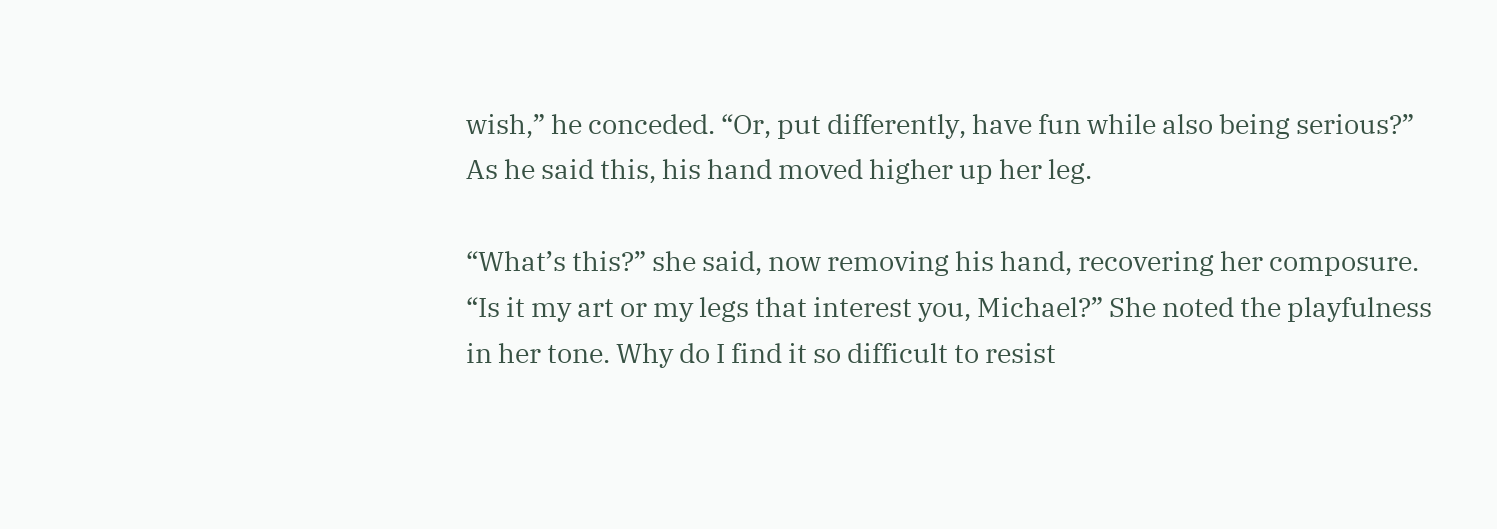wish,” he conceded. “Or, put differently, have fun while also being serious?” As he said this, his hand moved higher up her leg.

“What’s this?” she said, now removing his hand, recovering her composure. “Is it my art or my legs that interest you, Michael?” She noted the playfulness in her tone. Why do I find it so difficult to resist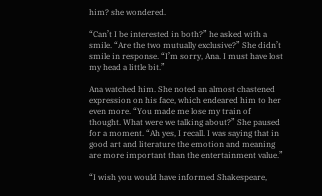him? she wondered.

“Can’t I be interested in both?” he asked with a smile. “Are the two mutually exclusive?” She didn’t smile in response. “I’m sorry, Ana. I must have lost my head a little bit.”

Ana watched him. She noted an almost chastened expression on his face, which endeared him to her even more. “You made me lose my train of thought. What were we talking about?” She paused for a moment. “Ah yes, I recall. I was saying that in good art and literature the emotion and meaning are more important than the entertainment value.”

“I wish you would have informed Shakespeare,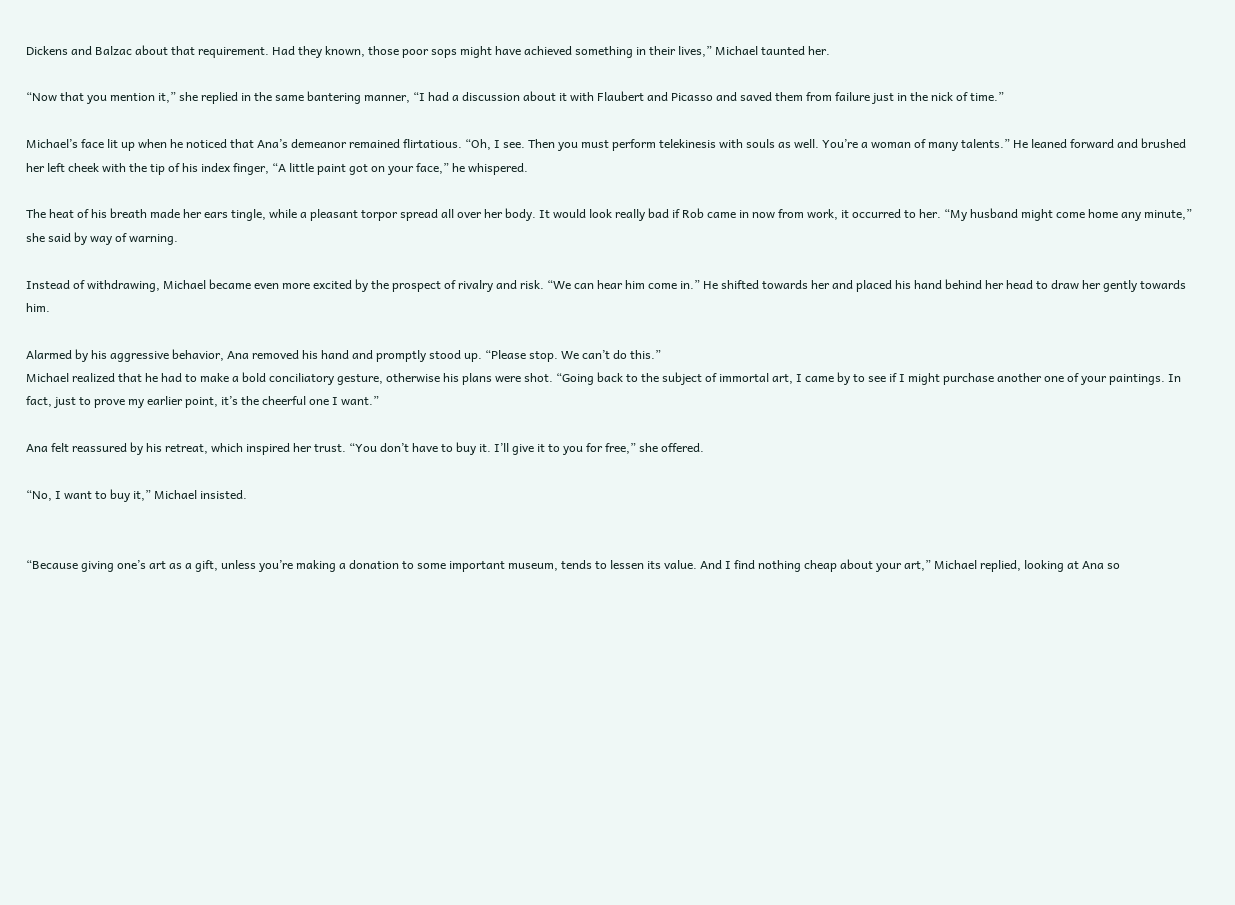Dickens and Balzac about that requirement. Had they known, those poor sops might have achieved something in their lives,” Michael taunted her.

“Now that you mention it,” she replied in the same bantering manner, “I had a discussion about it with Flaubert and Picasso and saved them from failure just in the nick of time.”

Michael’s face lit up when he noticed that Ana’s demeanor remained flirtatious. “Oh, I see. Then you must perform telekinesis with souls as well. You’re a woman of many talents.” He leaned forward and brushed her left cheek with the tip of his index finger, “A little paint got on your face,” he whispered.

The heat of his breath made her ears tingle, while a pleasant torpor spread all over her body. It would look really bad if Rob came in now from work, it occurred to her. “My husband might come home any minute,” she said by way of warning.

Instead of withdrawing, Michael became even more excited by the prospect of rivalry and risk. “We can hear him come in.” He shifted towards her and placed his hand behind her head to draw her gently towards him.

Alarmed by his aggressive behavior, Ana removed his hand and promptly stood up. “Please stop. We can’t do this.”
Michael realized that he had to make a bold conciliatory gesture, otherwise his plans were shot. “Going back to the subject of immortal art, I came by to see if I might purchase another one of your paintings. In fact, just to prove my earlier point, it’s the cheerful one I want.”

Ana felt reassured by his retreat, which inspired her trust. “You don’t have to buy it. I’ll give it to you for free,” she offered.

“No, I want to buy it,” Michael insisted.


“Because giving one’s art as a gift, unless you’re making a donation to some important museum, tends to lessen its value. And I find nothing cheap about your art,” Michael replied, looking at Ana so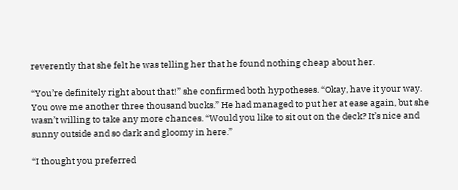reverently that she felt he was telling her that he found nothing cheap about her.

“You’re definitely right about that!” she confirmed both hypotheses. “Okay, have it your way. You owe me another three thousand bucks.” He had managed to put her at ease again, but she wasn’t willing to take any more chances. “Would you like to sit out on the deck? It’s nice and sunny outside and so dark and gloomy in here.”

“I thought you preferred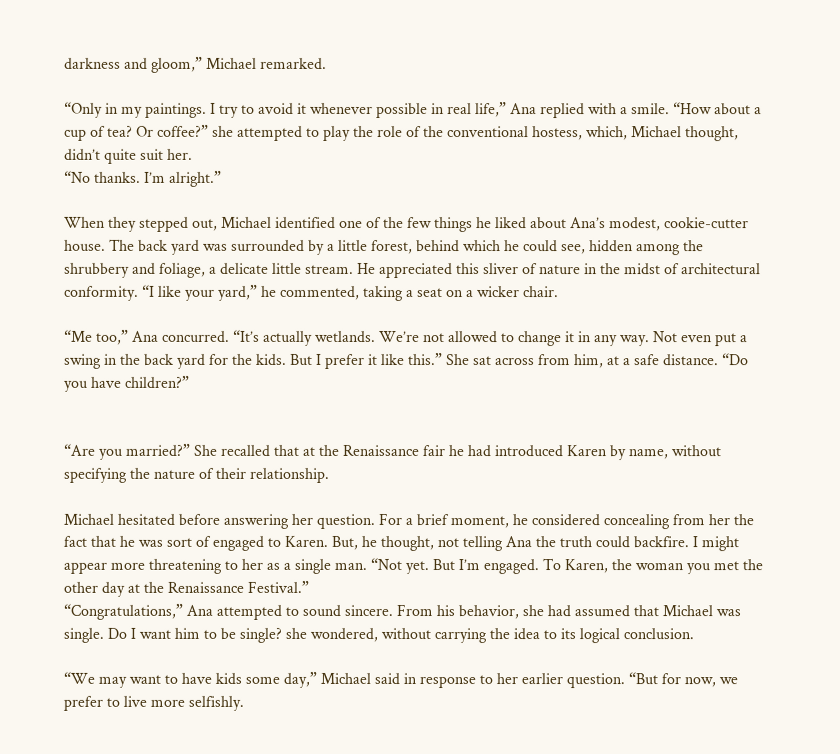darkness and gloom,” Michael remarked.

“Only in my paintings. I try to avoid it whenever possible in real life,” Ana replied with a smile. “How about a cup of tea? Or coffee?” she attempted to play the role of the conventional hostess, which, Michael thought, didn’t quite suit her.
“No thanks. I’m alright.”

When they stepped out, Michael identified one of the few things he liked about Ana’s modest, cookie-cutter house. The back yard was surrounded by a little forest, behind which he could see, hidden among the shrubbery and foliage, a delicate little stream. He appreciated this sliver of nature in the midst of architectural conformity. “I like your yard,” he commented, taking a seat on a wicker chair.

“Me too,” Ana concurred. “It’s actually wetlands. We’re not allowed to change it in any way. Not even put a swing in the back yard for the kids. But I prefer it like this.” She sat across from him, at a safe distance. “Do you have children?”


“Are you married?” She recalled that at the Renaissance fair he had introduced Karen by name, without specifying the nature of their relationship.

Michael hesitated before answering her question. For a brief moment, he considered concealing from her the fact that he was sort of engaged to Karen. But, he thought, not telling Ana the truth could backfire. I might appear more threatening to her as a single man. “Not yet. But I’m engaged. To Karen, the woman you met the other day at the Renaissance Festival.”
“Congratulations,” Ana attempted to sound sincere. From his behavior, she had assumed that Michael was single. Do I want him to be single? she wondered, without carrying the idea to its logical conclusion.

“We may want to have kids some day,” Michael said in response to her earlier question. “But for now, we prefer to live more selfishly.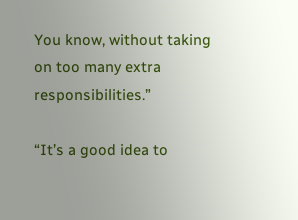You know, without taking on too many extra responsibilities.”

“It’s a good idea to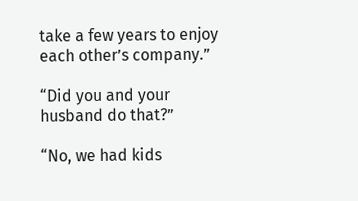take a few years to enjoy each other’s company.”

“Did you and your husband do that?”

“No, we had kids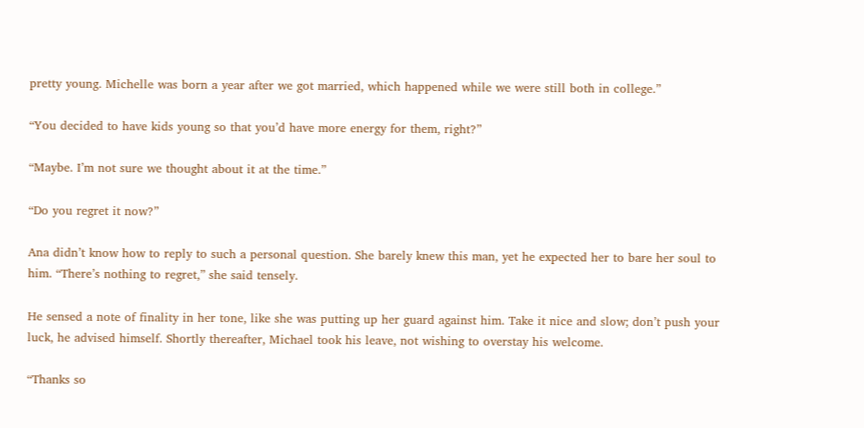pretty young. Michelle was born a year after we got married, which happened while we were still both in college.”

“You decided to have kids young so that you’d have more energy for them, right?”

“Maybe. I’m not sure we thought about it at the time.”

“Do you regret it now?”

Ana didn’t know how to reply to such a personal question. She barely knew this man, yet he expected her to bare her soul to him. “There’s nothing to regret,” she said tensely.

He sensed a note of finality in her tone, like she was putting up her guard against him. Take it nice and slow; don’t push your luck, he advised himself. Shortly thereafter, Michael took his leave, not wishing to overstay his welcome.

“Thanks so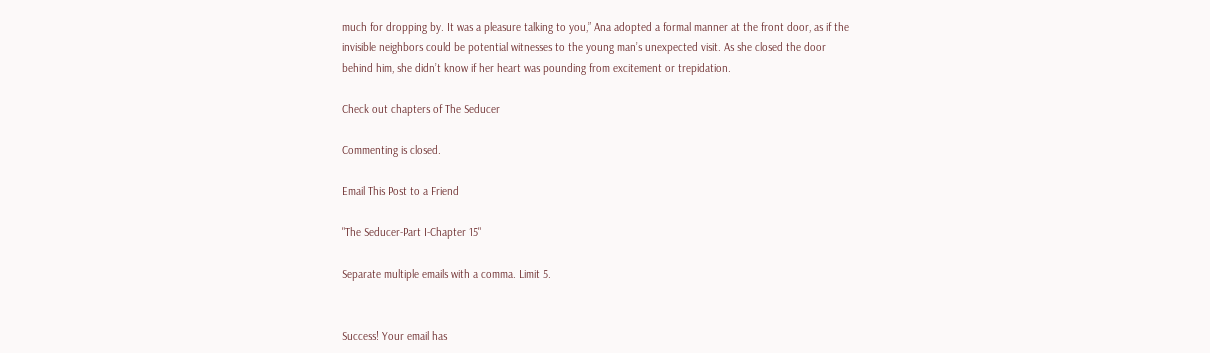much for dropping by. It was a pleasure talking to you,” Ana adopted a formal manner at the front door, as if the invisible neighbors could be potential witnesses to the young man’s unexpected visit. As she closed the door behind him, she didn’t know if her heart was pounding from excitement or trepidation.

Check out chapters of The Seducer

Commenting is closed.

Email This Post to a Friend

"The Seducer-Part I-Chapter 15"

Separate multiple emails with a comma. Limit 5.


Success! Your email has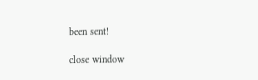been sent!

close window